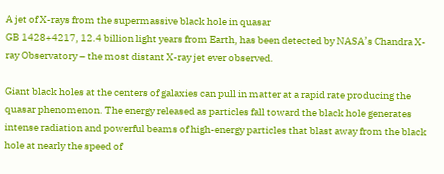A jet of X-rays from the supermassive black hole in quasar
GB 1428+4217, 12.4 billion light years from Earth, has been detected by NASA’s Chandra X-ray Observatory – the most distant X-ray jet ever observed.

Giant black holes at the centers of galaxies can pull in matter at a rapid rate producing the quasar phenomenon. The energy released as particles fall toward the black hole generates intense radiation and powerful beams of high-energy particles that blast away from the black hole at nearly the speed of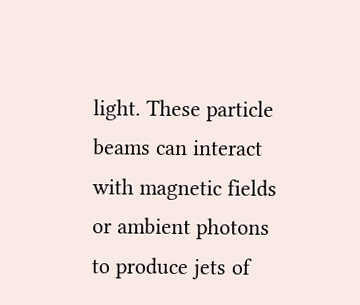light. These particle beams can interact with magnetic fields or ambient photons to produce jets of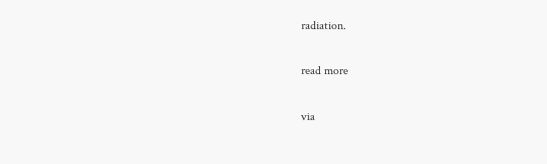radiation.

read more

via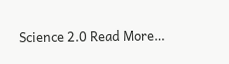Science 2.0 Read More…